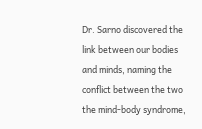Dr. Sarno discovered the link between our bodies and minds, naming the conflict between the two the mind-body syndrome,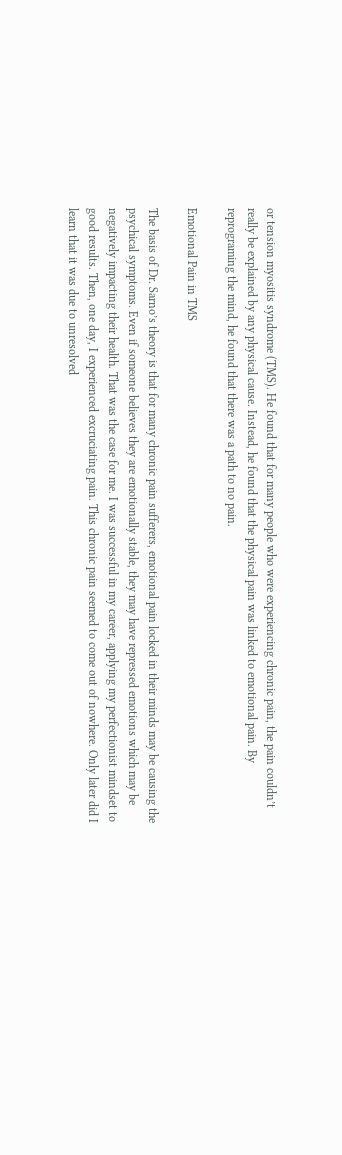or tension myositis syndrome (TMS). He found that for many people who were experiencing chronic pain, the pain couldn’t really be explained by any physical cause. Instead, he found that the physical pain was linked to emotional pain. By reprograming the mind, he found that there was a path to no pain.

Emotional Pain in TMS

The basis of Dr. Sarno’s theory is that for many chronic pain sufferers, emotional pain locked in their minds may be causing the psychical symptoms. Even if someone believes they are emotionally stable, they may have repressed emotions which may be negatively impacting their health. That was the case for me. I was successful in my career, applying my perfectionist mindset to good results. Then, one day, I experienced excruciating pain. This chronic pain seemed to come out of nowhere. Only later did I learn that it was due to unresolved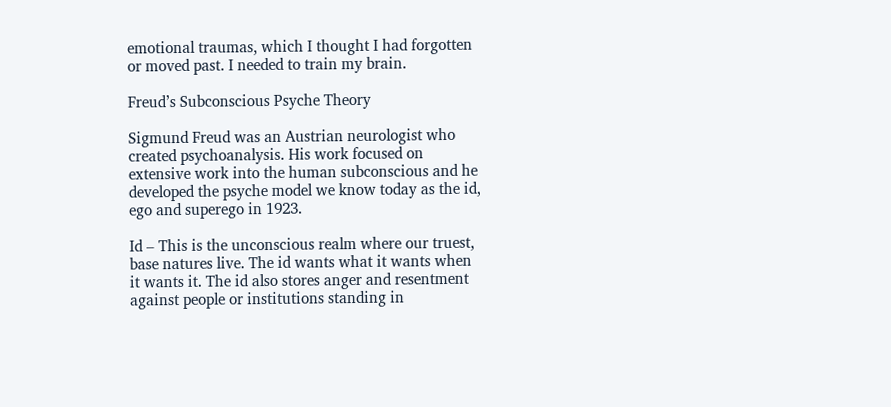emotional traumas, which I thought I had forgotten or moved past. I needed to train my brain.

Freud’s Subconscious Psyche Theory

Sigmund Freud was an Austrian neurologist who created psychoanalysis. His work focused on extensive work into the human subconscious and he developed the psyche model we know today as the id, ego and superego in 1923.

Id – This is the unconscious realm where our truest, base natures live. The id wants what it wants when it wants it. The id also stores anger and resentment against people or institutions standing in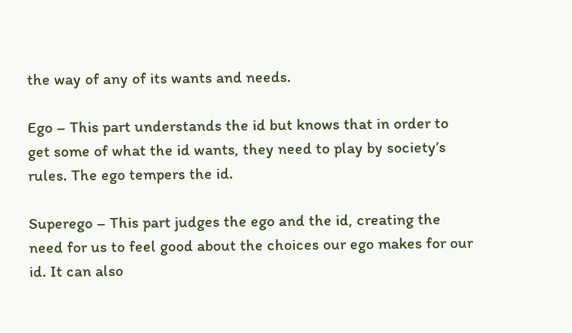the way of any of its wants and needs.

Ego – This part understands the id but knows that in order to get some of what the id wants, they need to play by society’s rules. The ego tempers the id.

Superego – This part judges the ego and the id, creating the need for us to feel good about the choices our ego makes for our id. It can also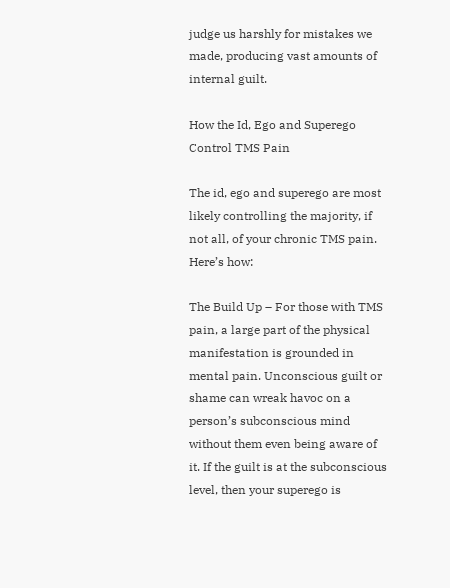judge us harshly for mistakes we made, producing vast amounts of internal guilt.

How the Id, Ego and Superego Control TMS Pain

The id, ego and superego are most likely controlling the majority, if not all, of your chronic TMS pain. Here’s how:

The Build Up – For those with TMS pain, a large part of the physical manifestation is grounded in mental pain. Unconscious guilt or shame can wreak havoc on a person’s subconscious mind without them even being aware of it. If the guilt is at the subconscious level, then your superego is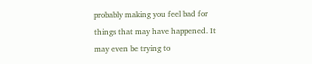probably making you feel bad for things that may have happened. It may even be trying to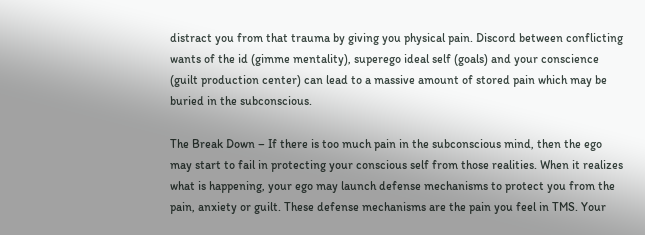distract you from that trauma by giving you physical pain. Discord between conflicting wants of the id (gimme mentality), superego ideal self (goals) and your conscience (guilt production center) can lead to a massive amount of stored pain which may be buried in the subconscious.

The Break Down – If there is too much pain in the subconscious mind, then the ego may start to fail in protecting your conscious self from those realities. When it realizes what is happening, your ego may launch defense mechanisms to protect you from the pain, anxiety or guilt. These defense mechanisms are the pain you feel in TMS. Your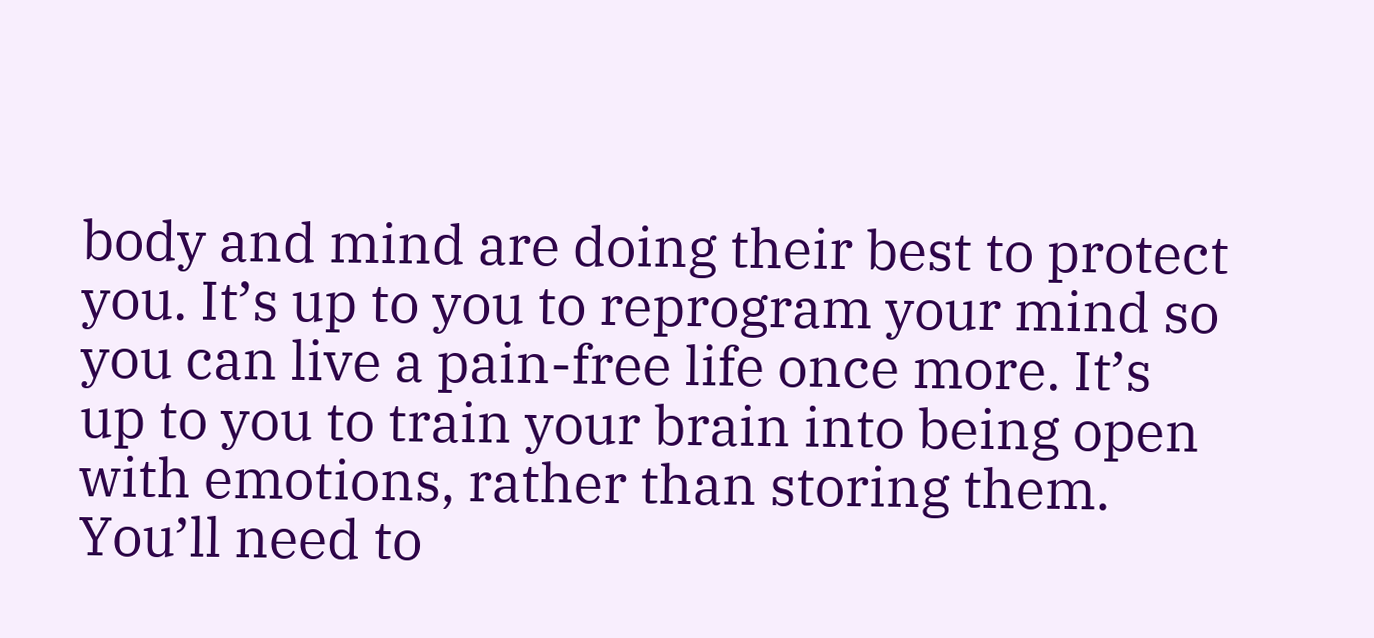body and mind are doing their best to protect you. It’s up to you to reprogram your mind so you can live a pain-free life once more. It’s up to you to train your brain into being open with emotions, rather than storing them. You’ll need to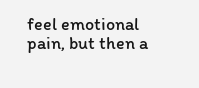feel emotional pain, but then a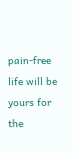pain-free life will be yours for the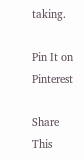taking.

Pin It on Pinterest

Share This